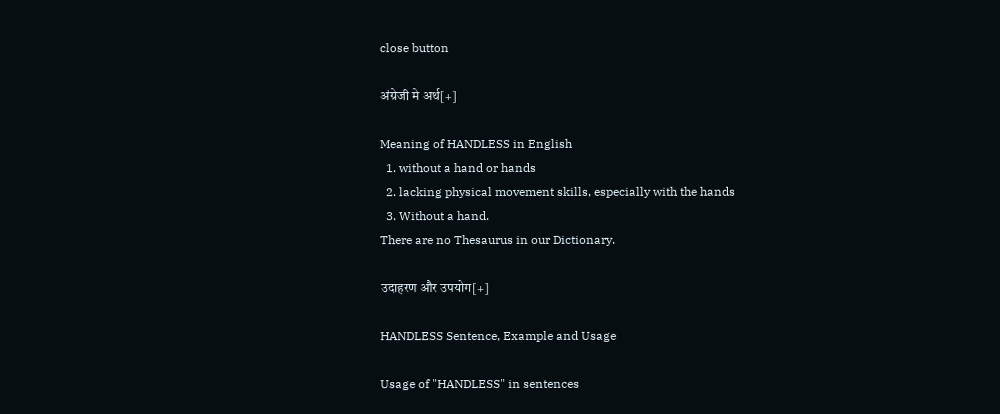close button

अंग्रेजी मे अर्थ[+]

Meaning of HANDLESS in English
  1. without a hand or hands
  2. lacking physical movement skills, especially with the hands
  3. Without a hand.
There are no Thesaurus in our Dictionary.

उदाहरण और उपयोग[+]

HANDLESS Sentence, Example and Usage

Usage of "HANDLESS" in sentences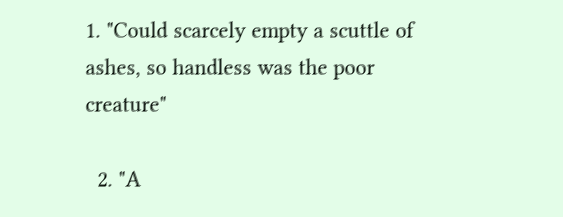1. "Could scarcely empty a scuttle of ashes, so handless was the poor creature"

  2. "A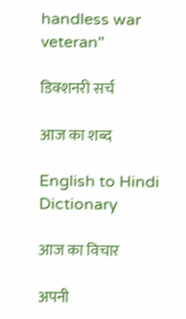handless war veteran"

डिक्शनरी सर्च

आज का शब्द

English to Hindi Dictionary

आज का विचार

अपनी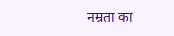नम्रता का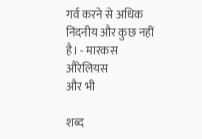गर्व करने से अधिक निंदनीय और कुछ नहीं है। - मारकस औरेलियस
और भी

शब्द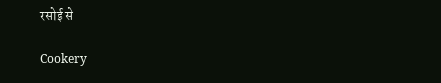रसोई से

Cookery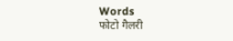Words
फोटो गैलरी